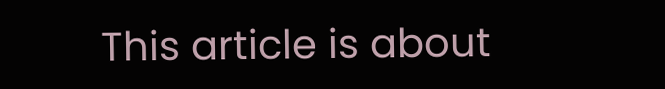This article is about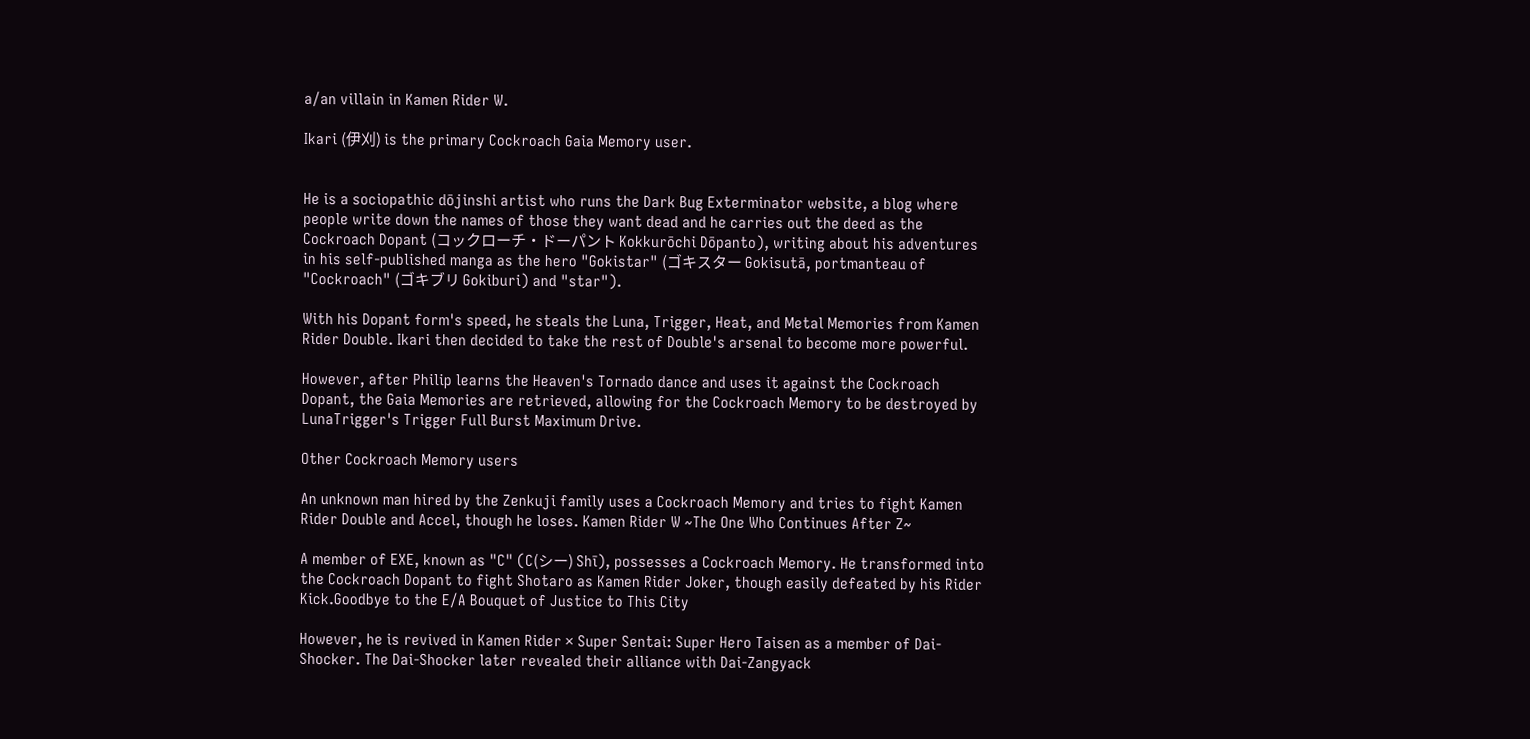a/an villain in Kamen Rider W.

Ikari (伊刈) is the primary Cockroach Gaia Memory user.


He is a sociopathic dōjinshi artist who runs the Dark Bug Exterminator website, a blog where people write down the names of those they want dead and he carries out the deed as the Cockroach Dopant (コックローチ・ドーパント Kokkurōchi Dōpanto), writing about his adventures in his self-published manga as the hero "Gokistar" (ゴキスター Gokisutā, portmanteau of "Cockroach" (ゴキブリ Gokiburi) and "star").

With his Dopant form's speed, he steals the Luna, Trigger, Heat, and Metal Memories from Kamen Rider Double. Ikari then decided to take the rest of Double's arsenal to become more powerful.

However, after Philip learns the Heaven's Tornado dance and uses it against the Cockroach Dopant, the Gaia Memories are retrieved, allowing for the Cockroach Memory to be destroyed by LunaTrigger's Trigger Full Burst Maximum Drive.

Other Cockroach Memory users

An unknown man hired by the Zenkuji family uses a Cockroach Memory and tries to fight Kamen Rider Double and Accel, though he loses. Kamen Rider W ~The One Who Continues After Z~

A member of EXE, known as "C" (C(シー) Shī), possesses a Cockroach Memory. He transformed into the Cockroach Dopant to fight Shotaro as Kamen Rider Joker, though easily defeated by his Rider Kick.Goodbye to the E/A Bouquet of Justice to This City

However, he is revived in Kamen Rider × Super Sentai: Super Hero Taisen as a member of Dai-Shocker. The Dai-Shocker later revealed their alliance with Dai-Zangyack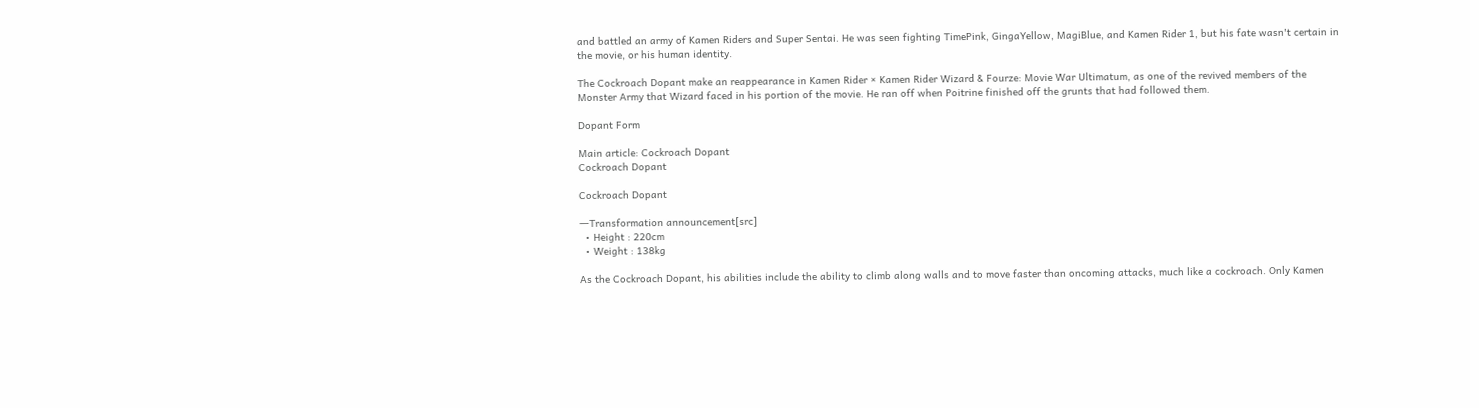and battled an army of Kamen Riders and Super Sentai. He was seen fighting TimePink, GingaYellow, MagiBlue, and Kamen Rider 1, but his fate wasn't certain in the movie, or his human identity.

The Cockroach Dopant make an reappearance in Kamen Rider × Kamen Rider Wizard & Fourze: Movie War Ultimatum, as one of the revived members of the Monster Army that Wizard faced in his portion of the movie. He ran off when Poitrine finished off the grunts that had followed them.

Dopant Form

Main article: Cockroach Dopant
Cockroach Dopant

Cockroach Dopant

―Transformation announcement[src]
  • Height : 220cm
  • Weight : 138kg

As the Cockroach Dopant, his abilities include the ability to climb along walls and to move faster than oncoming attacks, much like a cockroach. Only Kamen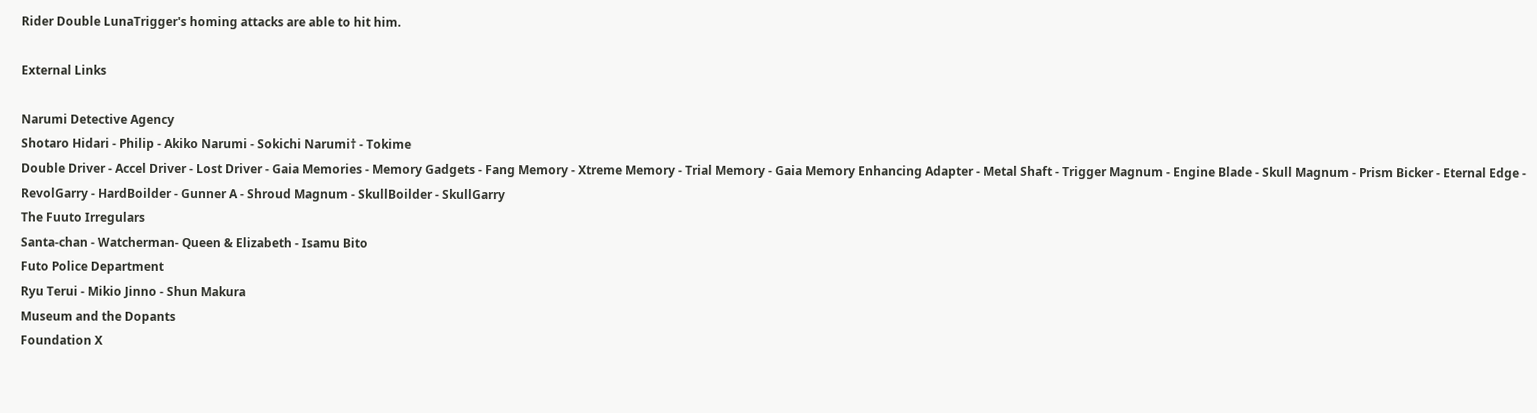Rider Double LunaTrigger's homing attacks are able to hit him.

External Links

Narumi Detective Agency
Shotaro Hidari - Philip - Akiko Narumi - Sokichi Narumi† - Tokime
Double Driver - Accel Driver - Lost Driver - Gaia Memories - Memory Gadgets - Fang Memory - Xtreme Memory - Trial Memory - Gaia Memory Enhancing Adapter - Metal Shaft - Trigger Magnum - Engine Blade - Skull Magnum - Prism Bicker - Eternal Edge - RevolGarry - HardBoilder - Gunner A - Shroud Magnum - SkullBoilder - SkullGarry
The Fuuto Irregulars
Santa-chan - Watcherman- Queen & Elizabeth - Isamu Bito
Futo Police Department
Ryu Terui - Mikio Jinno - Shun Makura
Museum and the Dopants
Foundation X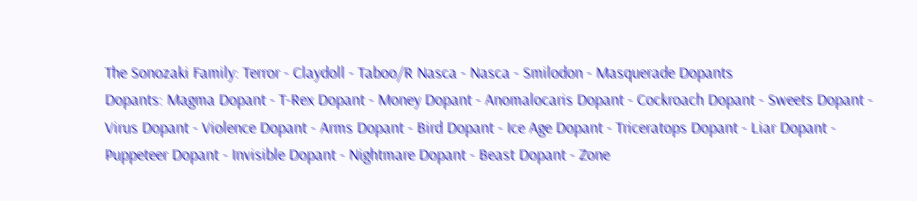The Sonozaki Family: Terror - Claydoll - Taboo/R Nasca - Nasca - Smilodon - Masquerade Dopants
Dopants: Magma Dopant - T-Rex Dopant - Money Dopant - Anomalocaris Dopant - Cockroach Dopant - Sweets Dopant - Virus Dopant - Violence Dopant - Arms Dopant - Bird Dopant - Ice Age Dopant - Triceratops Dopant - Liar Dopant - Puppeteer Dopant - Invisible Dopant - Nightmare Dopant - Beast Dopant - Zone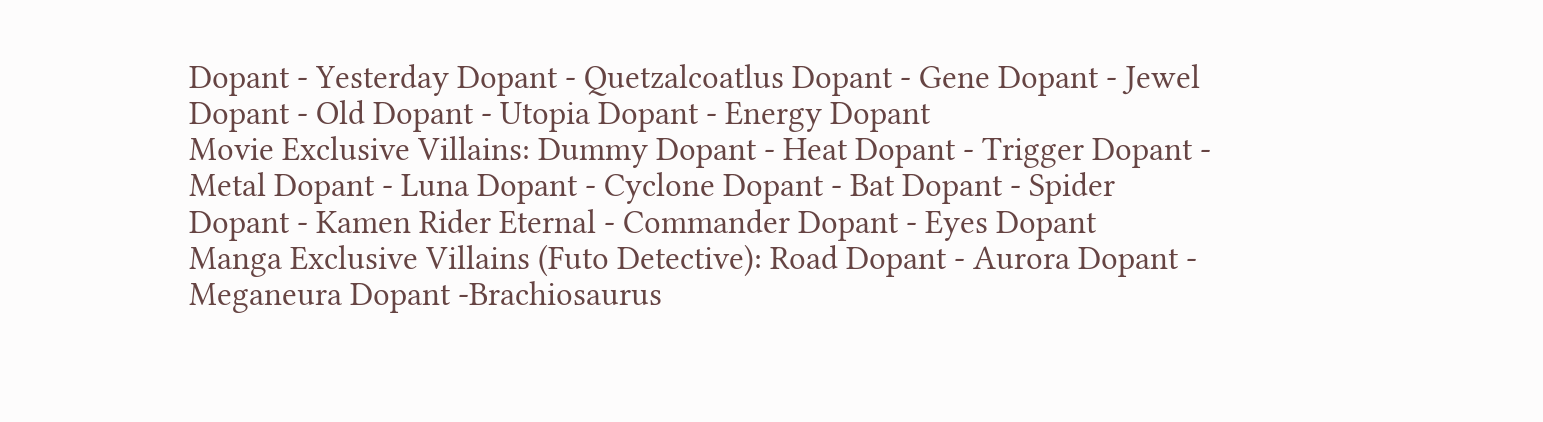Dopant - Yesterday Dopant - Quetzalcoatlus Dopant - Gene Dopant - Jewel Dopant - Old Dopant - Utopia Dopant - Energy Dopant
Movie Exclusive Villains: Dummy Dopant - Heat Dopant - Trigger Dopant - Metal Dopant - Luna Dopant - Cyclone Dopant - Bat Dopant - Spider Dopant - Kamen Rider Eternal - Commander Dopant - Eyes Dopant
Manga Exclusive Villains (Futo Detective): Road Dopant - Aurora Dopant - Meganeura Dopant -Brachiosaurus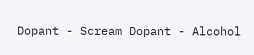Dopant - Scream Dopant - Alcohol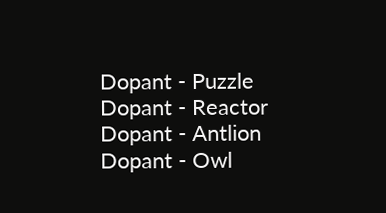Dopant - Puzzle Dopant - Reactor Dopant - Antlion Dopant - Owl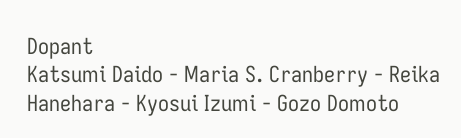Dopant
Katsumi Daido - Maria S. Cranberry - Reika Hanehara - Kyosui Izumi - Gozo Domoto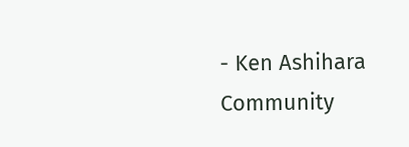- Ken Ashihara
Community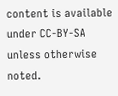content is available under CC-BY-SA unless otherwise noted.